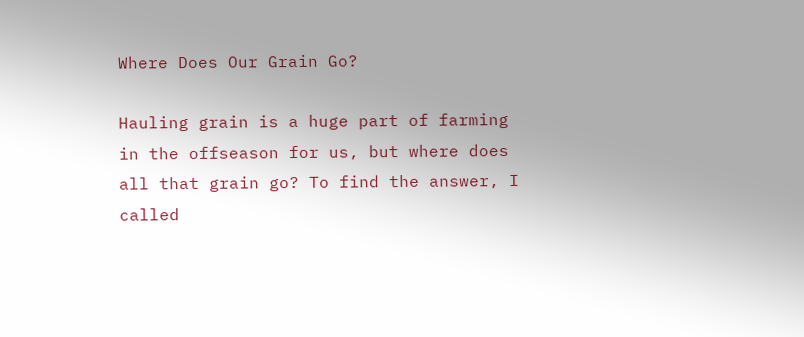Where Does Our Grain Go?

Hauling grain is a huge part of farming in the offseason for us, but where does all that grain go? To find the answer, I called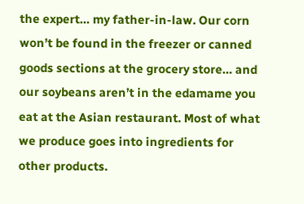the expert… my father-in-law. Our corn won’t be found in the freezer or canned goods sections at the grocery store… and our soybeans aren’t in the edamame you eat at the Asian restaurant. Most of what we produce goes into ingredients for other products.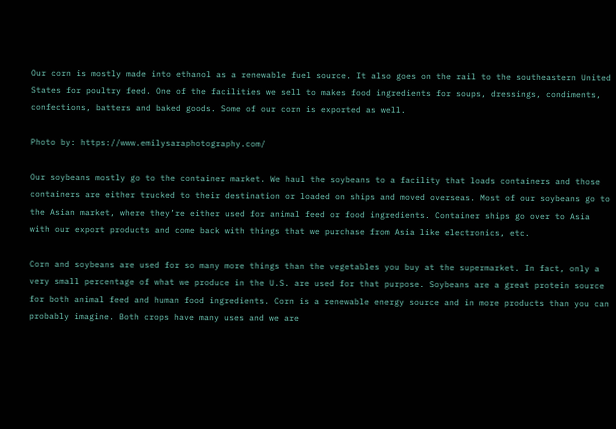Our corn is mostly made into ethanol as a renewable fuel source. It also goes on the rail to the southeastern United States for poultry feed. One of the facilities we sell to makes food ingredients for soups, dressings, condiments, confections, batters and baked goods. Some of our corn is exported as well.

Photo by: https://www.emilysaraphotography.com/

Our soybeans mostly go to the container market. We haul the soybeans to a facility that loads containers and those containers are either trucked to their destination or loaded on ships and moved overseas. Most of our soybeans go to the Asian market, where they’re either used for animal feed or food ingredients. Container ships go over to Asia with our export products and come back with things that we purchase from Asia like electronics, etc.

Corn and soybeans are used for so many more things than the vegetables you buy at the supermarket. In fact, only a very small percentage of what we produce in the U.S. are used for that purpose. Soybeans are a great protein source for both animal feed and human food ingredients. Corn is a renewable energy source and in more products than you can probably imagine. Both crops have many uses and we are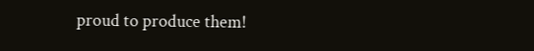proud to produce them!